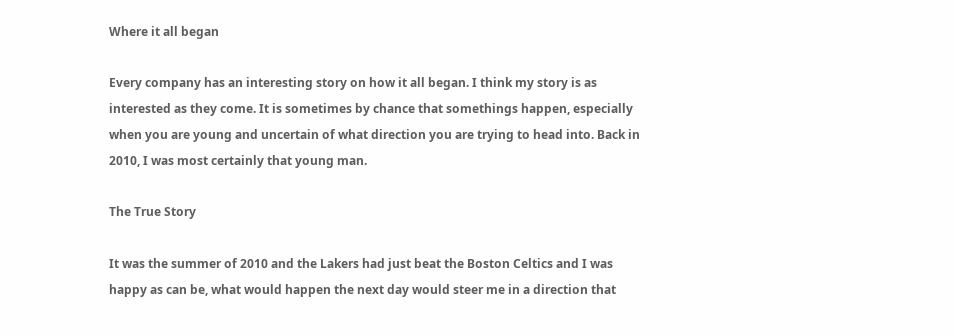Where it all began

Every company has an interesting story on how it all began. I think my story is as interested as they come. It is sometimes by chance that somethings happen, especially when you are young and uncertain of what direction you are trying to head into. Back in 2010, I was most certainly that young man.

The True Story

It was the summer of 2010 and the Lakers had just beat the Boston Celtics and I was happy as can be, what would happen the next day would steer me in a direction that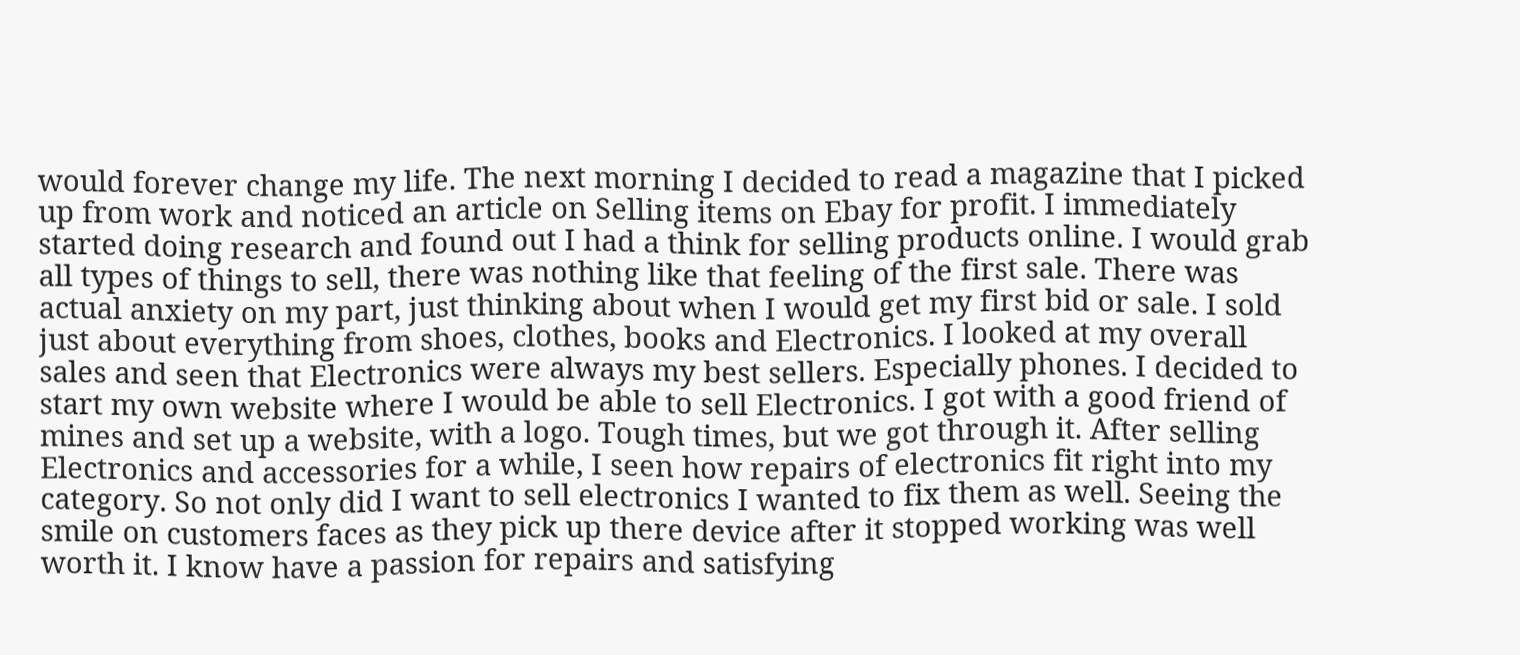would forever change my life. The next morning I decided to read a magazine that I picked up from work and noticed an article on Selling items on Ebay for profit. I immediately started doing research and found out I had a think for selling products online. I would grab all types of things to sell, there was nothing like that feeling of the first sale. There was actual anxiety on my part, just thinking about when I would get my first bid or sale. I sold just about everything from shoes, clothes, books and Electronics. I looked at my overall sales and seen that Electronics were always my best sellers. Especially phones. I decided to start my own website where I would be able to sell Electronics. I got with a good friend of mines and set up a website, with a logo. Tough times, but we got through it. After selling Electronics and accessories for a while, I seen how repairs of electronics fit right into my category. So not only did I want to sell electronics I wanted to fix them as well. Seeing the smile on customers faces as they pick up there device after it stopped working was well worth it. I know have a passion for repairs and satisfying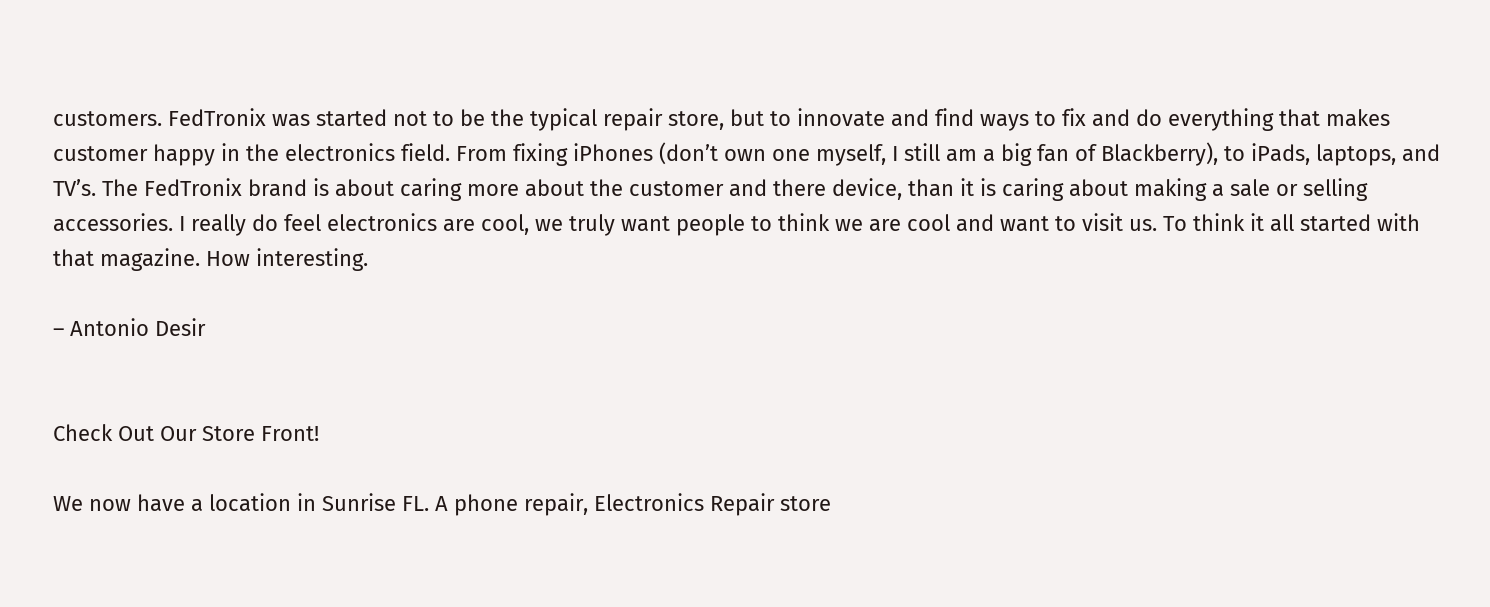customers. FedTronix was started not to be the typical repair store, but to innovate and find ways to fix and do everything that makes customer happy in the electronics field. From fixing iPhones (don’t own one myself, I still am a big fan of Blackberry), to iPads, laptops, and TV’s. The FedTronix brand is about caring more about the customer and there device, than it is caring about making a sale or selling accessories. I really do feel electronics are cool, we truly want people to think we are cool and want to visit us. To think it all started with that magazine. How interesting.

– Antonio Desir


Check Out Our Store Front!

We now have a location in Sunrise FL. A phone repair, Electronics Repair store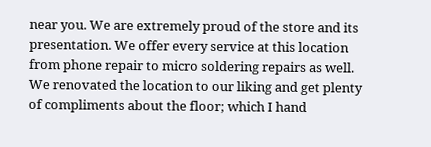near you. We are extremely proud of the store and its presentation. We offer every service at this location from phone repair to micro soldering repairs as well. We renovated the location to our liking and get plenty of compliments about the floor; which I hand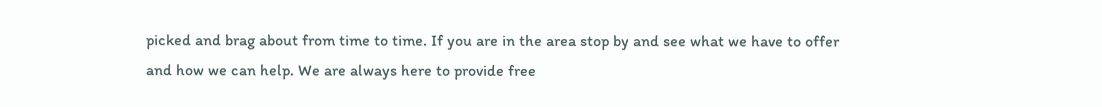picked and brag about from time to time. If you are in the area stop by and see what we have to offer and how we can help. We are always here to provide free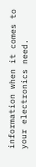information when it comes to your electronics need.